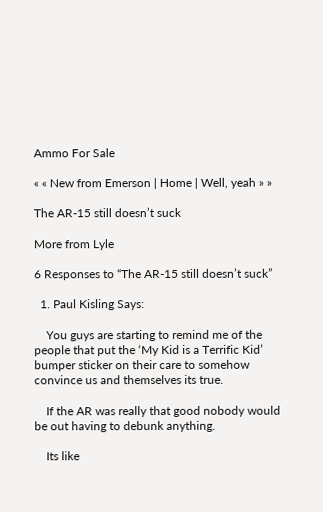Ammo For Sale

« « New from Emerson | Home | Well, yeah » »

The AR-15 still doesn’t suck

More from Lyle

6 Responses to “The AR-15 still doesn’t suck”

  1. Paul Kisling Says:

    You guys are starting to remind me of the people that put the ‘My Kid is a Terrific Kid’ bumper sticker on their care to somehow convince us and themselves its true.

    If the AR was really that good nobody would be out having to debunk anything.

    Its like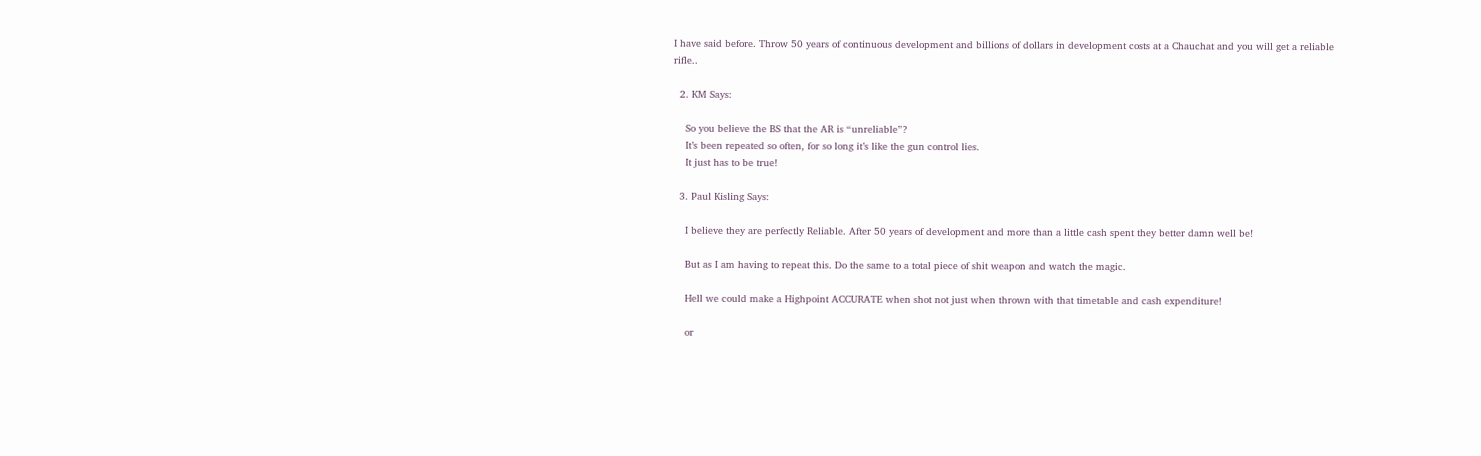I have said before. Throw 50 years of continuous development and billions of dollars in development costs at a Chauchat and you will get a reliable rifle..

  2. KM Says:

    So you believe the BS that the AR is “unreliable”?
    It’s been repeated so often, for so long it’s like the gun control lies.
    It just has to be true!

  3. Paul Kisling Says:

    I believe they are perfectly Reliable. After 50 years of development and more than a little cash spent they better damn well be!

    But as I am having to repeat this. Do the same to a total piece of shit weapon and watch the magic.

    Hell we could make a Highpoint ACCURATE when shot not just when thrown with that timetable and cash expenditure!

    or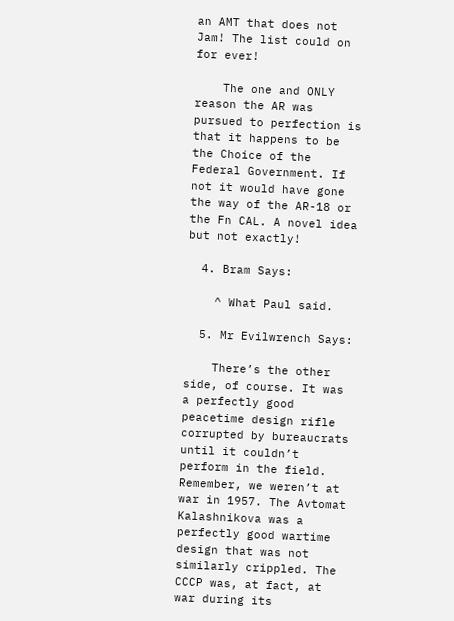an AMT that does not Jam! The list could on for ever!

    The one and ONLY reason the AR was pursued to perfection is that it happens to be the Choice of the Federal Government. If not it would have gone the way of the AR-18 or the Fn CAL. A novel idea but not exactly!

  4. Bram Says:

    ^ What Paul said.

  5. Mr Evilwrench Says:

    There’s the other side, of course. It was a perfectly good peacetime design rifle corrupted by bureaucrats until it couldn’t perform in the field. Remember, we weren’t at war in 1957. The Avtomat Kalashnikova was a perfectly good wartime design that was not similarly crippled. The CCCP was, at fact, at war during its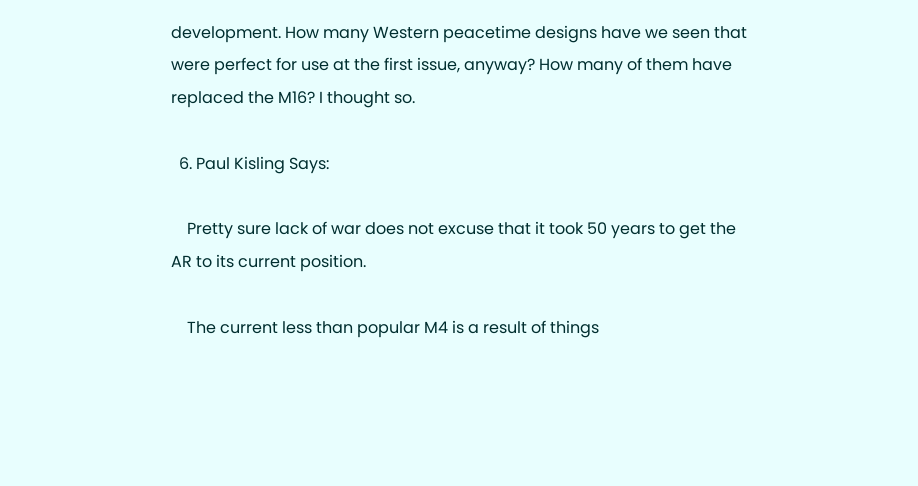development. How many Western peacetime designs have we seen that were perfect for use at the first issue, anyway? How many of them have replaced the M16? I thought so.

  6. Paul Kisling Says:

    Pretty sure lack of war does not excuse that it took 50 years to get the AR to its current position.

    The current less than popular M4 is a result of things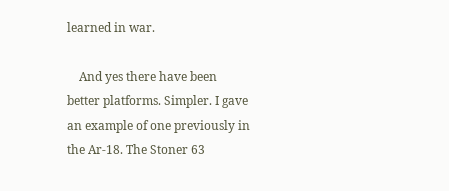learned in war.

    And yes there have been better platforms. Simpler. I gave an example of one previously in the Ar-18. The Stoner 63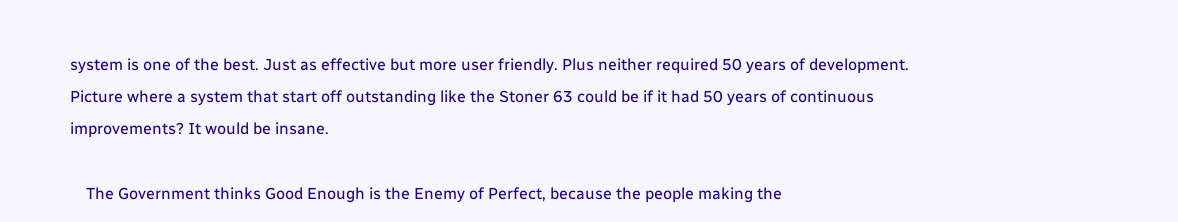system is one of the best. Just as effective but more user friendly. Plus neither required 50 years of development. Picture where a system that start off outstanding like the Stoner 63 could be if it had 50 years of continuous improvements? It would be insane.

    The Government thinks Good Enough is the Enemy of Perfect, because the people making the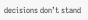decisions don’t stand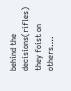behind the decisions(rifles) they foist on others….